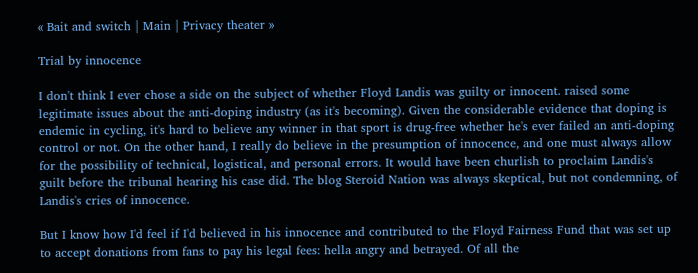« Bait and switch | Main | Privacy theater »

Trial by innocence

I don't think I ever chose a side on the subject of whether Floyd Landis was guilty or innocent. raised some legitimate issues about the anti-doping industry (as it's becoming). Given the considerable evidence that doping is endemic in cycling, it's hard to believe any winner in that sport is drug-free whether he's ever failed an anti-doping control or not. On the other hand, I really do believe in the presumption of innocence, and one must always allow for the possibility of technical, logistical, and personal errors. It would have been churlish to proclaim Landis's guilt before the tribunal hearing his case did. The blog Steroid Nation was always skeptical, but not condemning, of Landis's cries of innocence.

But I know how I'd feel if I'd believed in his innocence and contributed to the Floyd Fairness Fund that was set up to accept donations from fans to pay his legal fees: hella angry and betrayed. Of all the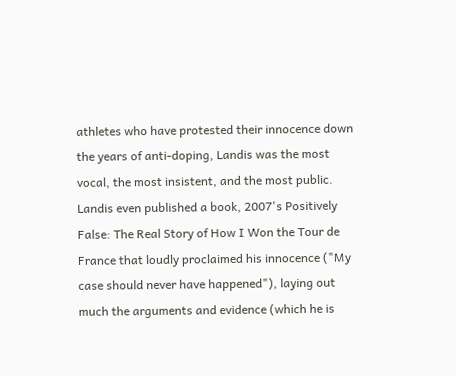athletes who have protested their innocence down the years of anti-doping, Landis was the most vocal, the most insistent, and the most public. Landis even published a book, 2007's Positively False: The Real Story of How I Won the Tour de France that loudly proclaimed his innocence ("My case should never have happened"), laying out much the arguments and evidence (which he is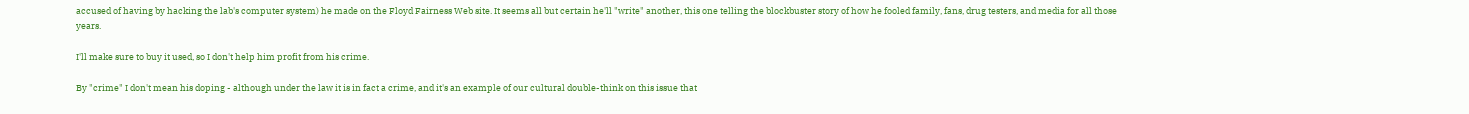accused of having by hacking the lab's computer system) he made on the Floyd Fairness Web site. It seems all but certain he'll "write" another, this one telling the blockbuster story of how he fooled family, fans, drug testers, and media for all those years.

I'll make sure to buy it used, so I don't help him profit from his crime.

By "crime" I don't mean his doping - although under the law it is in fact a crime, and it's an example of our cultural double-think on this issue that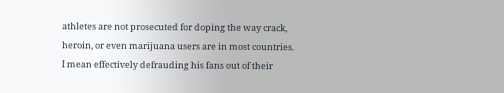athletes are not prosecuted for doping the way crack, heroin, or even marijuana users are in most countries. I mean effectively defrauding his fans out of their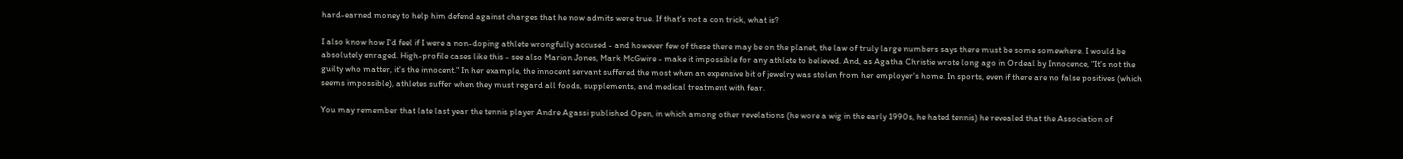hard-earned money to help him defend against charges that he now admits were true. If that's not a con trick, what is?

I also know how I'd feel if I were a non-doping athlete wrongfully accused - and however few of these there may be on the planet, the law of truly large numbers says there must be some somewhere. I would be absolutely enraged. High-profile cases like this - see also Marion Jones, Mark McGwire - make it impossible for any athlete to believed. And, as Agatha Christie wrote long ago in Ordeal by Innocence, "It's not the guilty who matter, it's the innocent." In her example, the innocent servant suffered the most when an expensive bit of jewelry was stolen from her employer's home. In sports, even if there are no false positives (which seems impossible), athletes suffer when they must regard all foods, supplements, and medical treatment with fear.

You may remember that late last year the tennis player Andre Agassi published Open, in which among other revelations (he wore a wig in the early 1990s, he hated tennis) he revealed that the Association of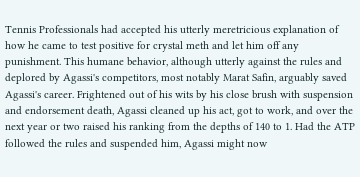Tennis Professionals had accepted his utterly meretricious explanation of how he came to test positive for crystal meth and let him off any punishment. This humane behavior, although utterly against the rules and deplored by Agassi's competitors, most notably Marat Safin, arguably saved Agassi's career. Frightened out of his wits by his close brush with suspension and endorsement death, Agassi cleaned up his act, got to work, and over the next year or two raised his ranking from the depths of 140 to 1. Had the ATP followed the rules and suspended him, Agassi might now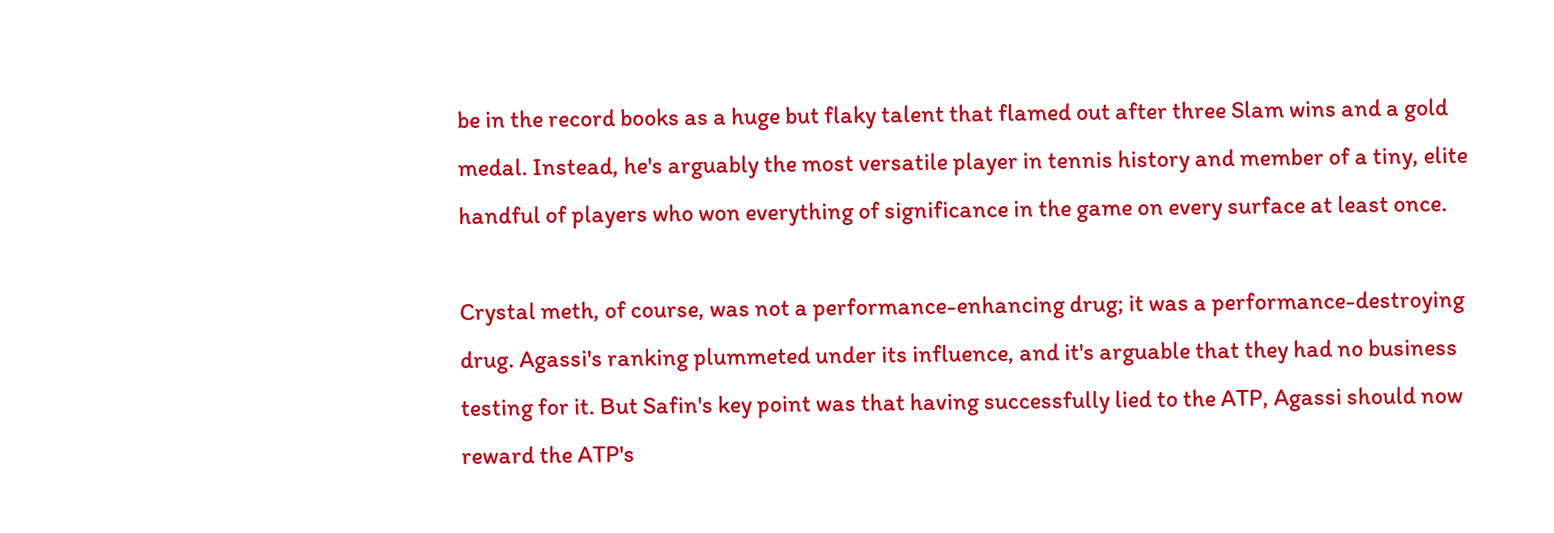be in the record books as a huge but flaky talent that flamed out after three Slam wins and a gold medal. Instead, he's arguably the most versatile player in tennis history and member of a tiny, elite handful of players who won everything of significance in the game on every surface at least once.

Crystal meth, of course, was not a performance-enhancing drug; it was a performance-destroying drug. Agassi's ranking plummeted under its influence, and it's arguable that they had no business testing for it. But Safin's key point was that having successfully lied to the ATP, Agassi should now reward the ATP's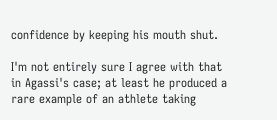confidence by keeping his mouth shut.

I'm not entirely sure I agree with that in Agassi's case; at least he produced a rare example of an athlete taking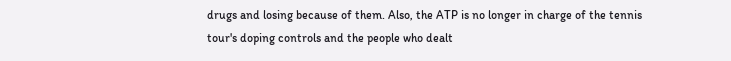drugs and losing because of them. Also, the ATP is no longer in charge of the tennis tour's doping controls and the people who dealt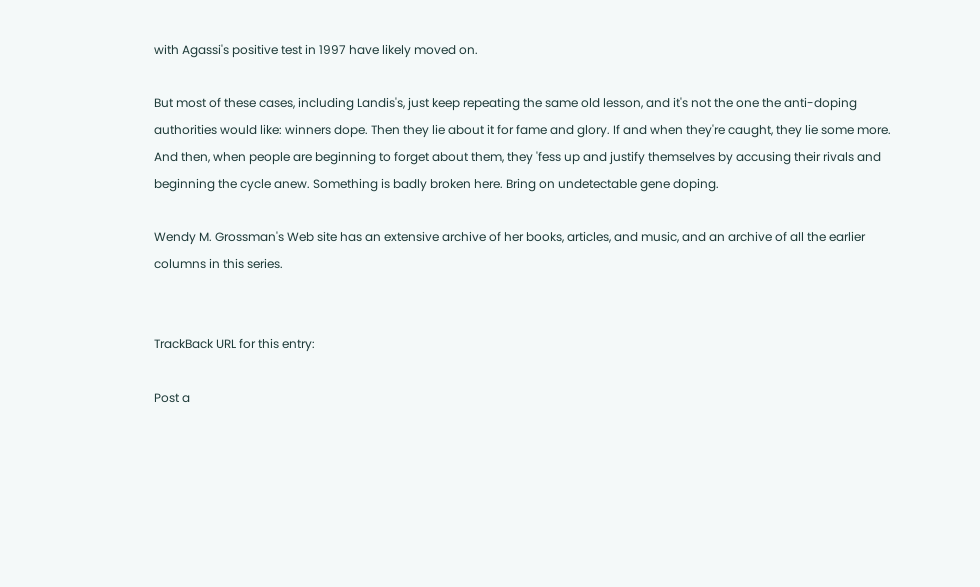with Agassi's positive test in 1997 have likely moved on.

But most of these cases, including Landis's, just keep repeating the same old lesson, and it's not the one the anti-doping authorities would like: winners dope. Then they lie about it for fame and glory. If and when they're caught, they lie some more. And then, when people are beginning to forget about them, they 'fess up and justify themselves by accusing their rivals and beginning the cycle anew. Something is badly broken here. Bring on undetectable gene doping.

Wendy M. Grossman's Web site has an extensive archive of her books, articles, and music, and an archive of all the earlier columns in this series.


TrackBack URL for this entry:

Post a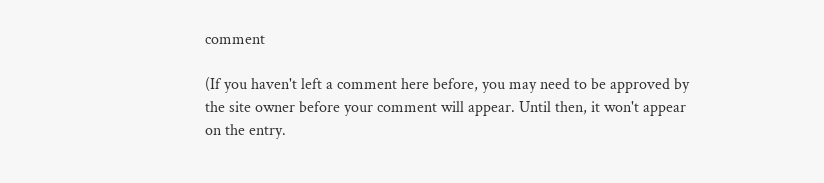comment

(If you haven't left a comment here before, you may need to be approved by the site owner before your comment will appear. Until then, it won't appear on the entry.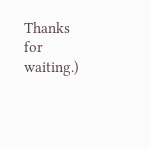Thanks for waiting.)